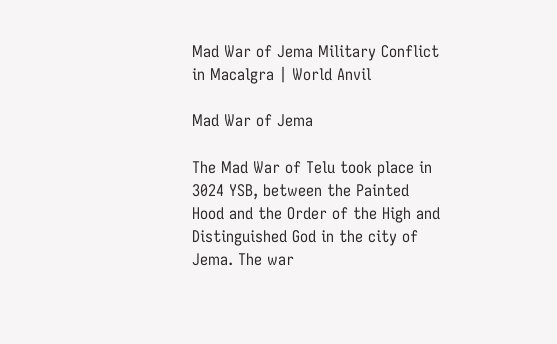Mad War of Jema Military Conflict in Macalgra | World Anvil

Mad War of Jema

The Mad War of Telu took place in 3024 YSB, between the Painted Hood and the Order of the High and Distinguished God in the city of Jema. The war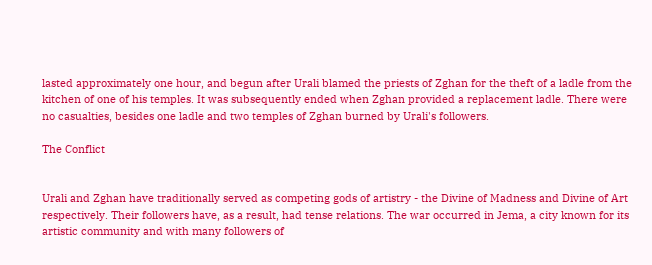lasted approximately one hour, and begun after Urali blamed the priests of Zghan for the theft of a ladle from the kitchen of one of his temples. It was subsequently ended when Zghan provided a replacement ladle. There were no casualties, besides one ladle and two temples of Zghan burned by Urali's followers.

The Conflict


Urali and Zghan have traditionally served as competing gods of artistry - the Divine of Madness and Divine of Art respectively. Their followers have, as a result, had tense relations. The war occurred in Jema, a city known for its artistic community and with many followers of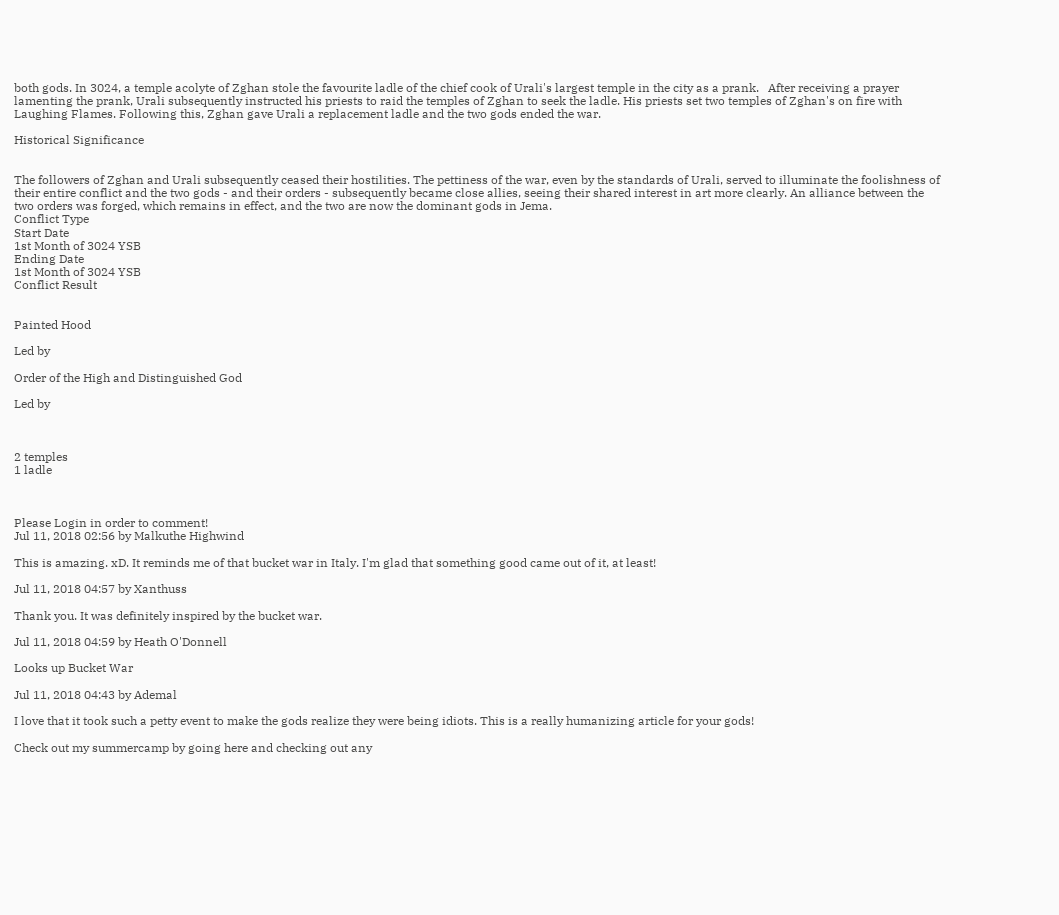both gods. In 3024, a temple acolyte of Zghan stole the favourite ladle of the chief cook of Urali's largest temple in the city as a prank.   After receiving a prayer lamenting the prank, Urali subsequently instructed his priests to raid the temples of Zghan to seek the ladle. His priests set two temples of Zghan's on fire with Laughing Flames. Following this, Zghan gave Urali a replacement ladle and the two gods ended the war.

Historical Significance


The followers of Zghan and Urali subsequently ceased their hostilities. The pettiness of the war, even by the standards of Urali, served to illuminate the foolishness of their entire conflict and the two gods - and their orders - subsequently became close allies, seeing their shared interest in art more clearly. An alliance between the two orders was forged, which remains in effect, and the two are now the dominant gods in Jema.
Conflict Type
Start Date
1st Month of 3024 YSB
Ending Date
1st Month of 3024 YSB
Conflict Result


Painted Hood

Led by

Order of the High and Distinguished God

Led by



2 temples
1 ladle



Please Login in order to comment!
Jul 11, 2018 02:56 by Malkuthe Highwind

This is amazing. xD. It reminds me of that bucket war in Italy. I'm glad that something good came out of it, at least!

Jul 11, 2018 04:57 by Xanthuss

Thank you. It was definitely inspired by the bucket war.

Jul 11, 2018 04:59 by Heath O'Donnell

Looks up Bucket War

Jul 11, 2018 04:43 by Ademal

I love that it took such a petty event to make the gods realize they were being idiots. This is a really humanizing article for your gods!

Check out my summercamp by going here and checking out any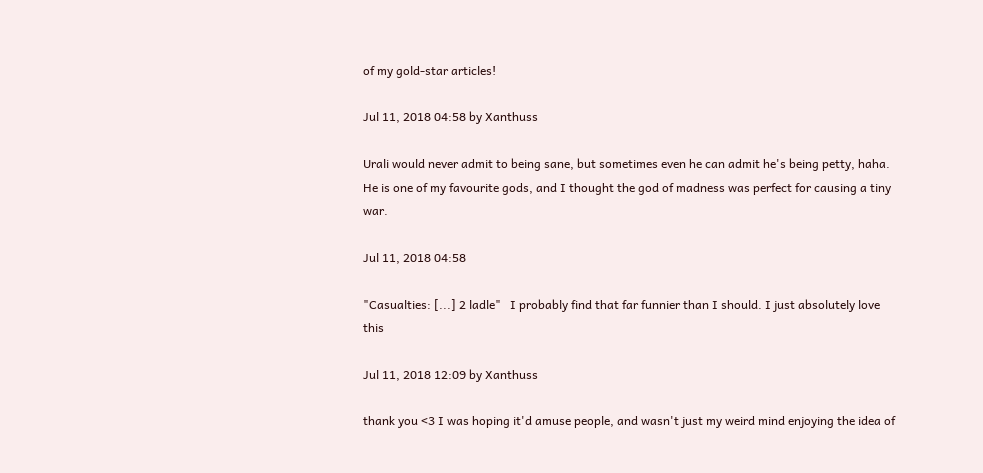of my gold-star articles!

Jul 11, 2018 04:58 by Xanthuss

Urali would never admit to being sane, but sometimes even he can admit he's being petty, haha. He is one of my favourite gods, and I thought the god of madness was perfect for causing a tiny war.

Jul 11, 2018 04:58

"Casualties: [...] 2 ladle"   I probably find that far funnier than I should. I just absolutely love this

Jul 11, 2018 12:09 by Xanthuss

thank you <3 I was hoping it'd amuse people, and wasn't just my weird mind enjoying the idea of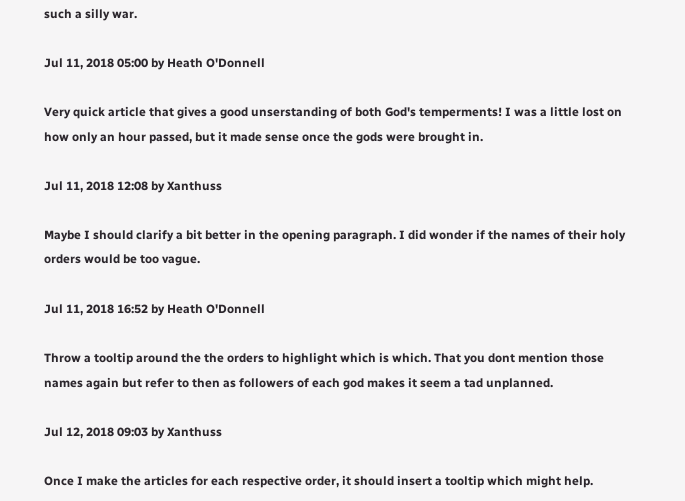such a silly war.

Jul 11, 2018 05:00 by Heath O'Donnell

Very quick article that gives a good unserstanding of both God's temperments! I was a little lost on how only an hour passed, but it made sense once the gods were brought in.

Jul 11, 2018 12:08 by Xanthuss

Maybe I should clarify a bit better in the opening paragraph. I did wonder if the names of their holy orders would be too vague.

Jul 11, 2018 16:52 by Heath O'Donnell

Throw a tooltip around the the orders to highlight which is which. That you dont mention those names again but refer to then as followers of each god makes it seem a tad unplanned.

Jul 12, 2018 09:03 by Xanthuss

Once I make the articles for each respective order, it should insert a tooltip which might help.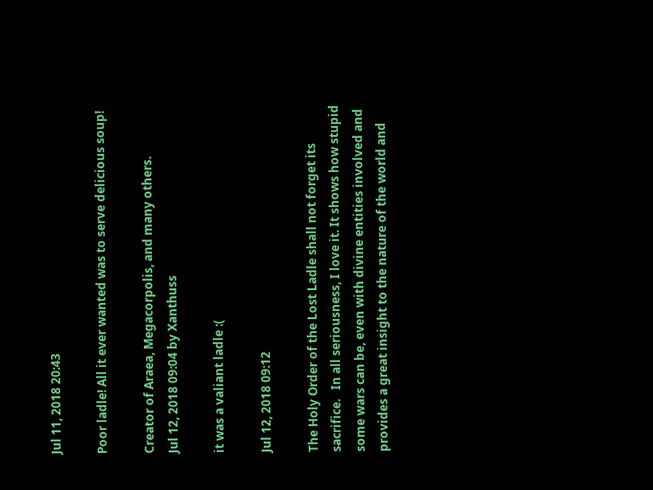Jul 11, 2018 20:43

Poor ladle! All it ever wanted was to serve delicious soup!

Creator of Araea, Megacorpolis, and many others.
Jul 12, 2018 09:04 by Xanthuss

it was a valiant ladle :(

Jul 12, 2018 09:12

The Holy Order of the Lost Ladle shall not forget its sacrifice.   In all seriousness, I love it. It shows how stupid some wars can be, even with divine entities involved and provides a great insight to the nature of the world and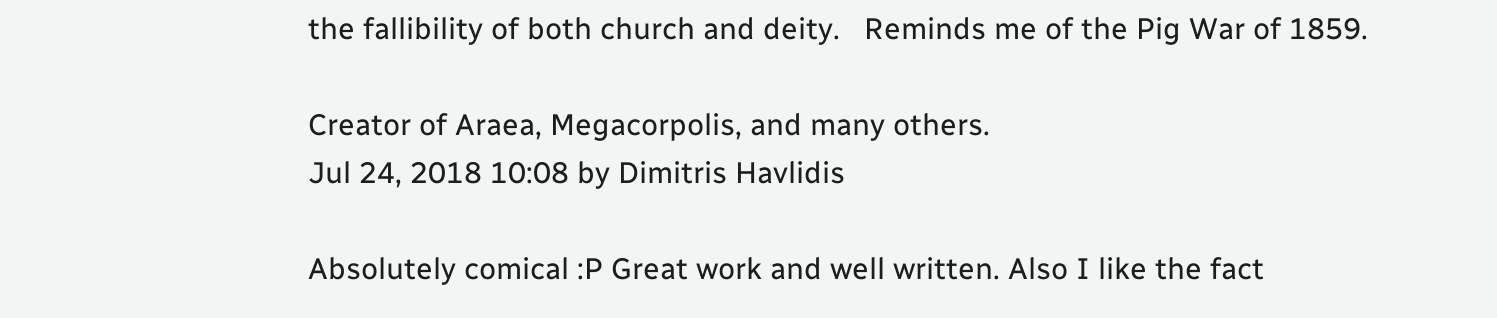the fallibility of both church and deity.   Reminds me of the Pig War of 1859.

Creator of Araea, Megacorpolis, and many others.
Jul 24, 2018 10:08 by Dimitris Havlidis

Absolutely comical :P Great work and well written. Also I like the fact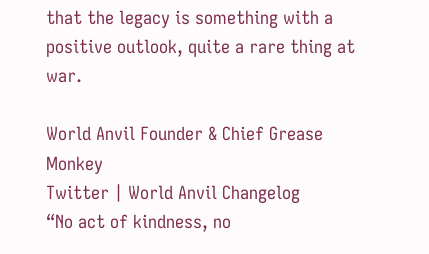that the legacy is something with a positive outlook, quite a rare thing at war.

World Anvil Founder & Chief Grease Monkey
Twitter | World Anvil Changelog
“No act of kindness, no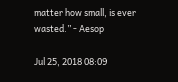matter how small, is ever wasted.” - Aesop

Jul 25, 2018 08:09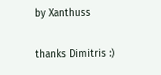by Xanthuss

thanks Dimitris :)